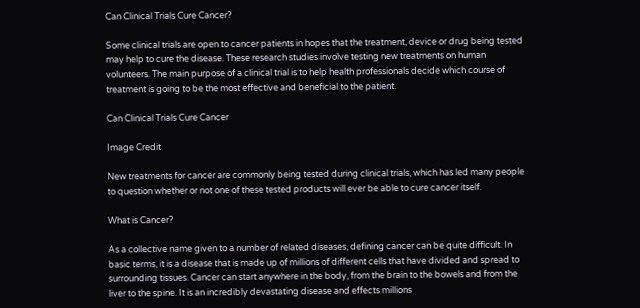Can Clinical Trials Cure Cancer?

Some clinical trials are open to cancer patients in hopes that the treatment, device or drug being tested may help to cure the disease. These research studies involve testing new treatments on human volunteers. The main purpose of a clinical trial is to help health professionals decide which course of treatment is going to be the most effective and beneficial to the patient.

Can Clinical Trials Cure Cancer

Image Credit

New treatments for cancer are commonly being tested during clinical trials, which has led many people to question whether or not one of these tested products will ever be able to cure cancer itself.

What is Cancer?

As a collective name given to a number of related diseases, defining cancer can be quite difficult. In basic terms, it is a disease that is made up of millions of different cells that have divided and spread to surrounding tissues. Cancer can start anywhere in the body, from the brain to the bowels and from the liver to the spine. It is an incredibly devastating disease and effects millions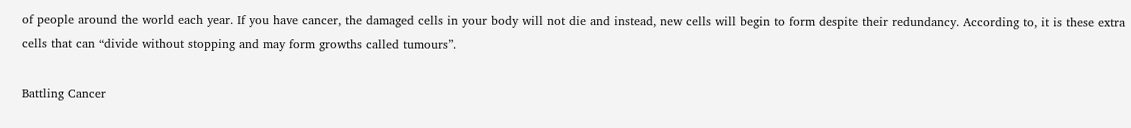of people around the world each year. If you have cancer, the damaged cells in your body will not die and instead, new cells will begin to form despite their redundancy. According to, it is these extra cells that can “divide without stopping and may form growths called tumours”.

Battling Cancer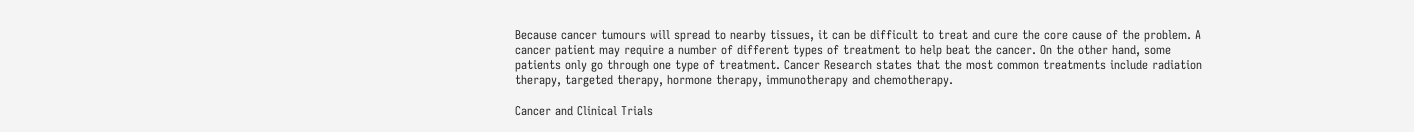Because cancer tumours will spread to nearby tissues, it can be difficult to treat and cure the core cause of the problem. A cancer patient may require a number of different types of treatment to help beat the cancer. On the other hand, some patients only go through one type of treatment. Cancer Research states that the most common treatments include radiation therapy, targeted therapy, hormone therapy, immunotherapy and chemotherapy.

Cancer and Clinical Trials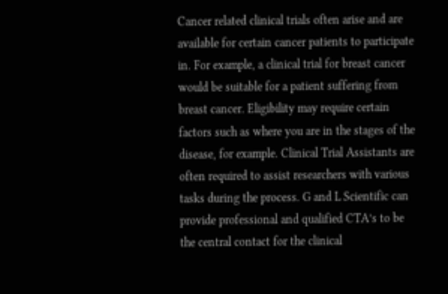Cancer related clinical trials often arise and are available for certain cancer patients to participate in. For example, a clinical trial for breast cancer would be suitable for a patient suffering from breast cancer. Eligibility may require certain factors such as where you are in the stages of the disease, for example. Clinical Trial Assistants are often required to assist researchers with various tasks during the process. G and L Scientific can provide professional and qualified CTA’s to be the central contact for the clinical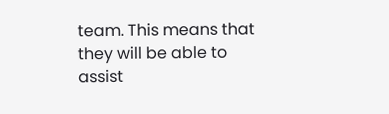team. This means that they will be able to assist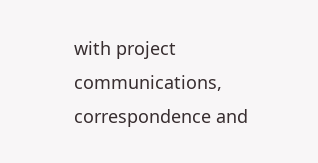with project communications, correspondence and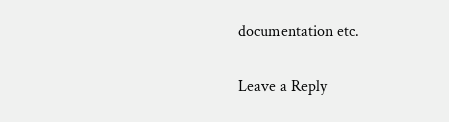documentation etc.

Leave a Reply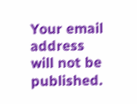Your email address will not be published.